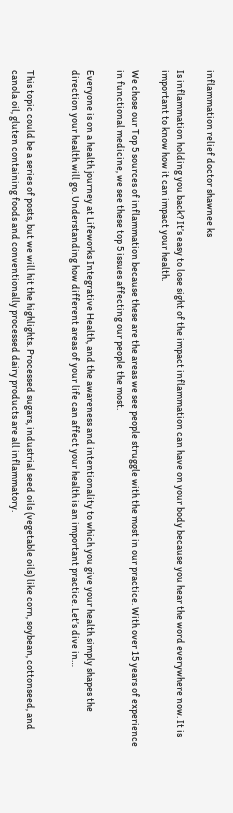inflammation relief doctor shawnee ks

Is inflammation holding you back? It’s easy to lose sight of the impact inflammation can have on your body because you hear the word everywhere now. It is important to know how it can impact your health.

We chose our Top 5 sources of inflammation because these are the areas we see people struggle with the most in our practice. With over 15 years of experience in functional medicine, we see these top 5 issues affecting our people the most.

Everyone is on a health journey at Lifeworks Integrative Health, and the awareness and intentionality to which you give your health simply shapes the direction your health will go. Understanding how different areas of your life can affect your health is an important practice. Let’s dive in…


This topic could be a series of posts, but we will hit the highlights. Processed sugars, industrial seed oils (vegetable oils) like corn, soybean, cottonseed, and canola oil, gluten containing foods and conventionally processed dairy products are all inflammatory.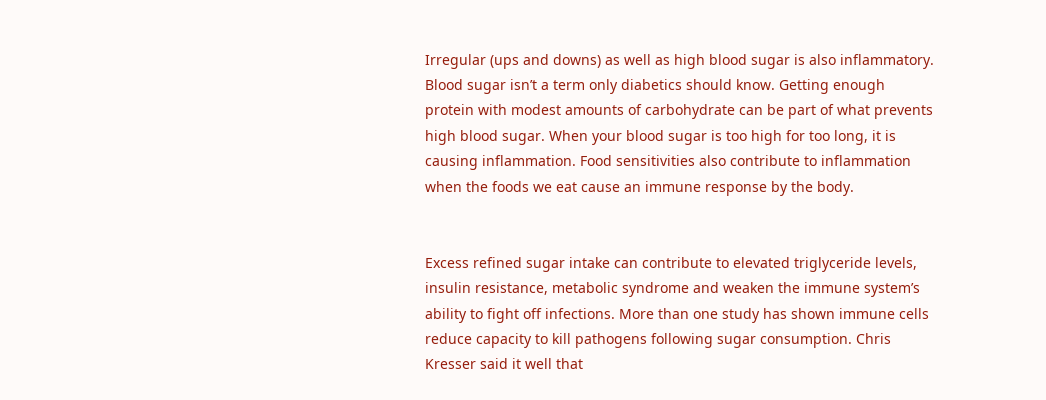Irregular (ups and downs) as well as high blood sugar is also inflammatory. Blood sugar isn’t a term only diabetics should know. Getting enough protein with modest amounts of carbohydrate can be part of what prevents high blood sugar. When your blood sugar is too high for too long, it is causing inflammation. Food sensitivities also contribute to inflammation when the foods we eat cause an immune response by the body.


Excess refined sugar intake can contribute to elevated triglyceride levels, insulin resistance, metabolic syndrome and weaken the immune system’s ability to fight off infections. More than one study has shown immune cells reduce capacity to kill pathogens following sugar consumption. Chris Kresser said it well that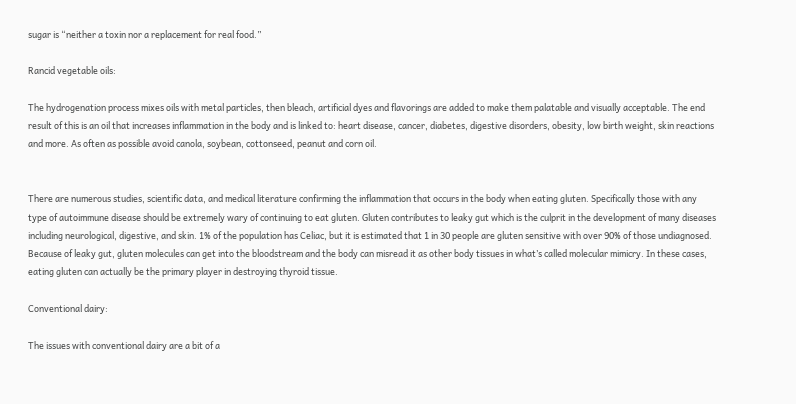sugar is “neither a toxin nor a replacement for real food.”

Rancid vegetable oils:

The hydrogenation process mixes oils with metal particles, then bleach, artificial dyes and flavorings are added to make them palatable and visually acceptable. The end result of this is an oil that increases inflammation in the body and is linked to: heart disease, cancer, diabetes, digestive disorders, obesity, low birth weight, skin reactions and more. As often as possible avoid canola, soybean, cottonseed, peanut and corn oil.


There are numerous studies, scientific data, and medical literature confirming the inflammation that occurs in the body when eating gluten. Specifically those with any type of autoimmune disease should be extremely wary of continuing to eat gluten. Gluten contributes to leaky gut which is the culprit in the development of many diseases including neurological, digestive, and skin. 1% of the population has Celiac, but it is estimated that 1 in 30 people are gluten sensitive with over 90% of those undiagnosed. Because of leaky gut, gluten molecules can get into the bloodstream and the body can misread it as other body tissues in what’s called molecular mimicry. In these cases, eating gluten can actually be the primary player in destroying thyroid tissue.

Conventional dairy:

The issues with conventional dairy are a bit of a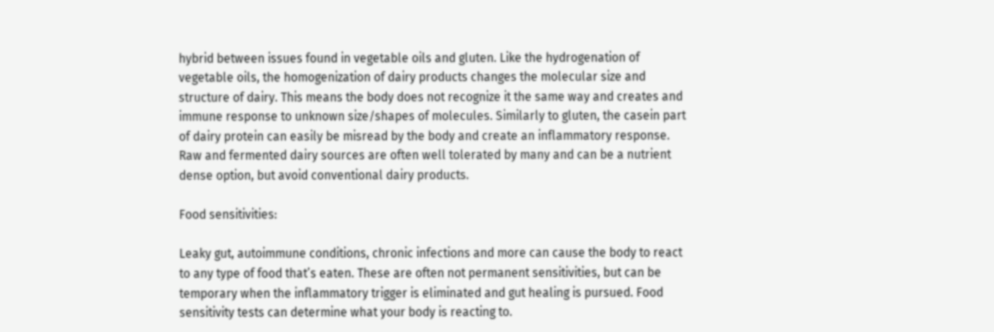hybrid between issues found in vegetable oils and gluten. Like the hydrogenation of vegetable oils, the homogenization of dairy products changes the molecular size and structure of dairy. This means the body does not recognize it the same way and creates and immune response to unknown size/shapes of molecules. Similarly to gluten, the casein part of dairy protein can easily be misread by the body and create an inflammatory response. Raw and fermented dairy sources are often well tolerated by many and can be a nutrient dense option, but avoid conventional dairy products.

Food sensitivities:

Leaky gut, autoimmune conditions, chronic infections and more can cause the body to react to any type of food that’s eaten. These are often not permanent sensitivities, but can be temporary when the inflammatory trigger is eliminated and gut healing is pursued. Food sensitivity tests can determine what your body is reacting to.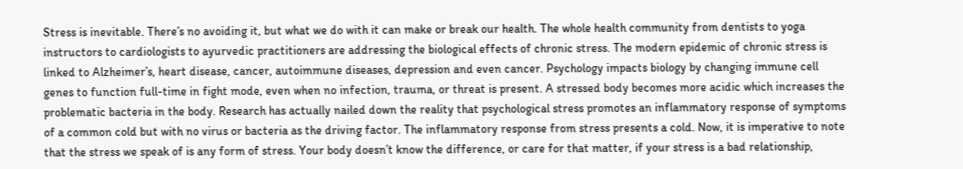Stress is inevitable. There’s no avoiding it, but what we do with it can make or break our health. The whole health community from dentists to yoga instructors to cardiologists to ayurvedic practitioners are addressing the biological effects of chronic stress. The modern epidemic of chronic stress is linked to Alzheimer’s, heart disease, cancer, autoimmune diseases, depression and even cancer. Psychology impacts biology by changing immune cell genes to function full-time in fight mode, even when no infection, trauma, or threat is present. A stressed body becomes more acidic which increases the problematic bacteria in the body. Research has actually nailed down the reality that psychological stress promotes an inflammatory response of symptoms of a common cold but with no virus or bacteria as the driving factor. The inflammatory response from stress presents a cold. Now, it is imperative to note that the stress we speak of is any form of stress. Your body doesn’t know the difference, or care for that matter, if your stress is a bad relationship,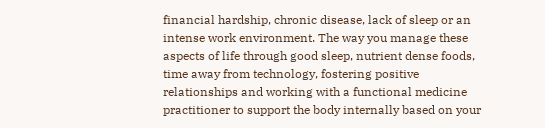financial hardship, chronic disease, lack of sleep or an intense work environment. The way you manage these aspects of life through good sleep, nutrient dense foods, time away from technology, fostering positive relationships and working with a functional medicine practitioner to support the body internally based on your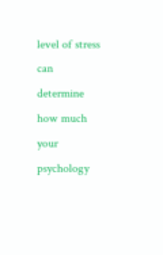level of stress can determine how much your psychology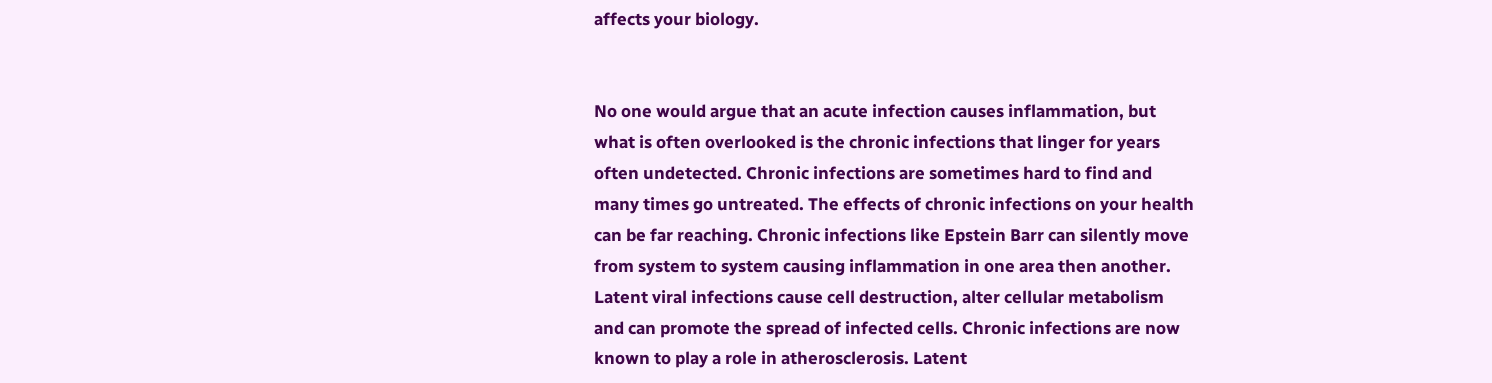affects your biology.


No one would argue that an acute infection causes inflammation, but what is often overlooked is the chronic infections that linger for years often undetected. Chronic infections are sometimes hard to find and many times go untreated. The effects of chronic infections on your health can be far reaching. Chronic infections like Epstein Barr can silently move from system to system causing inflammation in one area then another. Latent viral infections cause cell destruction, alter cellular metabolism and can promote the spread of infected cells. Chronic infections are now known to play a role in atherosclerosis. Latent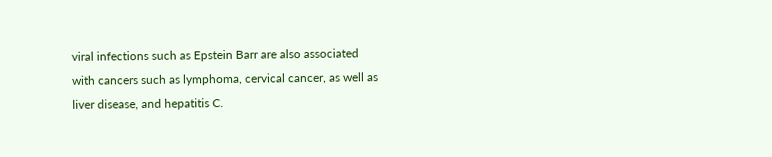viral infections such as Epstein Barr are also associated with cancers such as lymphoma, cervical cancer, as well as liver disease, and hepatitis C.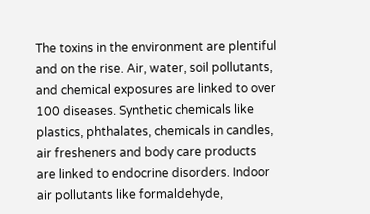The toxins in the environment are plentiful and on the rise. Air, water, soil pollutants, and chemical exposures are linked to over 100 diseases. Synthetic chemicals like plastics, phthalates, chemicals in candles, air fresheners and body care products are linked to endocrine disorders. Indoor air pollutants like formaldehyde,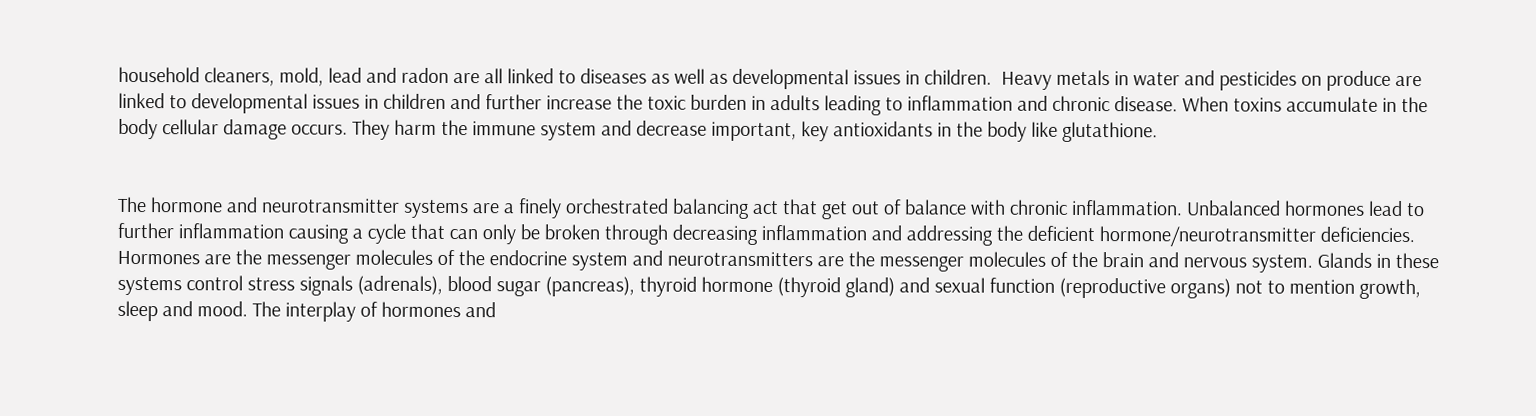household cleaners, mold, lead and radon are all linked to diseases as well as developmental issues in children.  Heavy metals in water and pesticides on produce are linked to developmental issues in children and further increase the toxic burden in adults leading to inflammation and chronic disease. When toxins accumulate in the body cellular damage occurs. They harm the immune system and decrease important, key antioxidants in the body like glutathione.


The hormone and neurotransmitter systems are a finely orchestrated balancing act that get out of balance with chronic inflammation. Unbalanced hormones lead to further inflammation causing a cycle that can only be broken through decreasing inflammation and addressing the deficient hormone/neurotransmitter deficiencies. Hormones are the messenger molecules of the endocrine system and neurotransmitters are the messenger molecules of the brain and nervous system. Glands in these systems control stress signals (adrenals), blood sugar (pancreas), thyroid hormone (thyroid gland) and sexual function (reproductive organs) not to mention growth, sleep and mood. The interplay of hormones and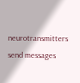neurotransmitters send messages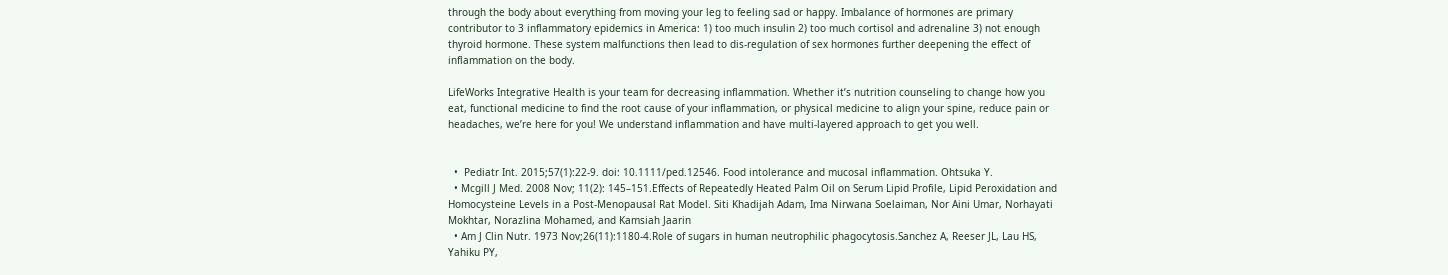through the body about everything from moving your leg to feeling sad or happy. Imbalance of hormones are primary contributor to 3 inflammatory epidemics in America: 1) too much insulin 2) too much cortisol and adrenaline 3) not enough thyroid hormone. These system malfunctions then lead to dis-regulation of sex hormones further deepening the effect of inflammation on the body.

LifeWorks Integrative Health is your team for decreasing inflammation. Whether it’s nutrition counseling to change how you eat, functional medicine to find the root cause of your inflammation, or physical medicine to align your spine, reduce pain or headaches, we’re here for you! We understand inflammation and have multi-layered approach to get you well.


  •  Pediatr Int. 2015;57(1):22-9. doi: 10.1111/ped.12546. Food intolerance and mucosal inflammation. Ohtsuka Y.
  • Mcgill J Med. 2008 Nov; 11(2): 145–151.Effects of Repeatedly Heated Palm Oil on Serum Lipid Profile, Lipid Peroxidation and Homocysteine Levels in a Post-Menopausal Rat Model. Siti Khadijah Adam, Ima Nirwana Soelaiman, Nor Aini Umar, Norhayati Mokhtar, Norazlina Mohamed, and Kamsiah Jaarin
  • Am J Clin Nutr. 1973 Nov;26(11):1180-4.Role of sugars in human neutrophilic phagocytosis.Sanchez A, Reeser JL, Lau HS, Yahiku PY,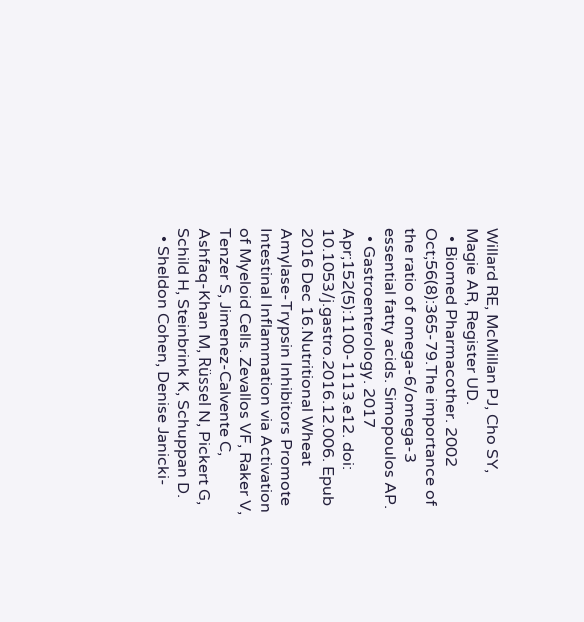Willard RE, McMillan PJ, Cho SY, Magie AR, Register UD.
  • Biomed Pharmacother. 2002 Oct;56(8):365-79.The importance of the ratio of omega-6/omega-3 essential fatty acids. Simopoulos AP.
  • Gastroenterology. 2017 Apr;152(5):1100-1113.e12. doi: 10.1053/j.gastro.2016.12.006. Epub 2016 Dec 16.Nutritional Wheat Amylase-Trypsin Inhibitors Promote Intestinal Inflammation via Activation of Myeloid Cells. Zevallos VF, Raker V, Tenzer S, Jimenez-Calvente C, Ashfaq-Khan M, Rüssel N, Pickert G, Schild H, Steinbrink K, Schuppan D.
  • Sheldon Cohen, Denise Janicki-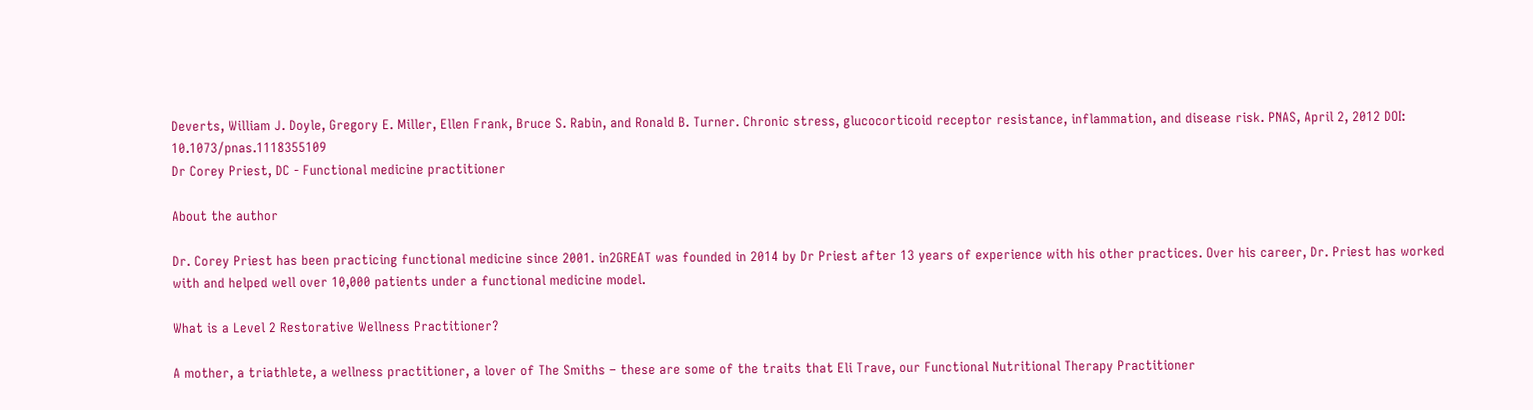Deverts, William J. Doyle, Gregory E. Miller, Ellen Frank, Bruce S. Rabin, and Ronald B. Turner. Chronic stress, glucocorticoid receptor resistance, inflammation, and disease risk. PNAS, April 2, 2012 DOI: 10.1073/pnas.1118355109
Dr Corey Priest, DC - Functional medicine practitioner

About the author

Dr. Corey Priest has been practicing functional medicine since 2001. in2GREAT was founded in 2014 by Dr Priest after 13 years of experience with his other practices. Over his career, Dr. Priest has worked with and helped well over 10,000 patients under a functional medicine model.

What is a Level 2 Restorative Wellness Practitioner?

A mother, a triathlete, a wellness practitioner, a lover of The Smiths – these are some of the traits that Eli Trave, our Functional Nutritional Therapy Practitioner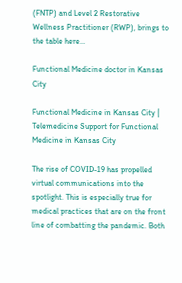(FNTP) and Level 2 Restorative Wellness Practitioner (RWP), brings to the table here…

Functional Medicine doctor in Kansas City

Functional Medicine in Kansas City | Telemedicine Support for Functional Medicine in Kansas City

The rise of COVID-19 has propelled virtual communications into the spotlight. This is especially true for medical practices that are on the front line of combatting the pandemic. Both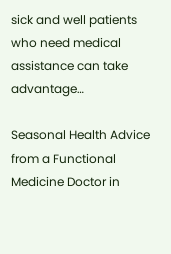sick and well patients who need medical assistance can take advantage…

Seasonal Health Advice from a Functional Medicine Doctor in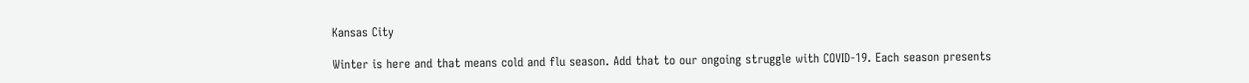Kansas City

Winter is here and that means cold and flu season. Add that to our ongoing struggle with COVID-19. Each season presents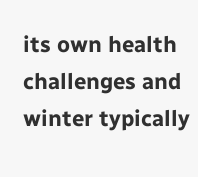its own health challenges and winter typically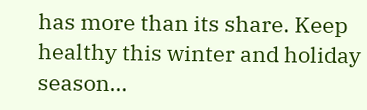has more than its share. Keep healthy this winter and holiday season…